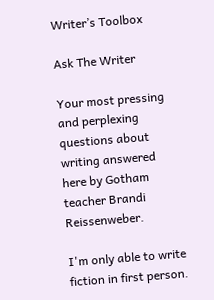Writer’s Toolbox

Ask The Writer

Your most pressing and perplexing questions about writing answered here by Gotham teacher Brandi Reissenweber.

I'm only able to write fiction in first person.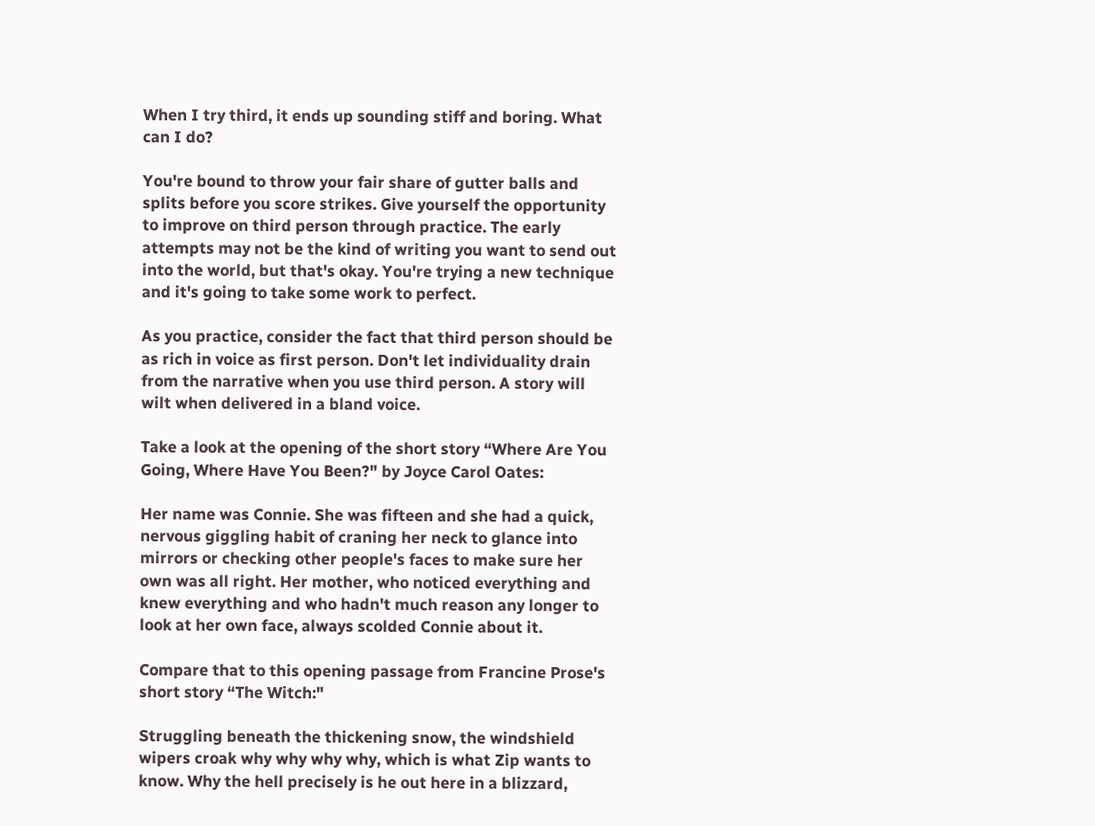When I try third, it ends up sounding stiff and boring. What can I do?

You're bound to throw your fair share of gutter balls and splits before you score strikes. Give yourself the opportunity to improve on third person through practice. The early attempts may not be the kind of writing you want to send out into the world, but that's okay. You're trying a new technique and it's going to take some work to perfect.

As you practice, consider the fact that third person should be as rich in voice as first person. Don't let individuality drain from the narrative when you use third person. A story will wilt when delivered in a bland voice.

Take a look at the opening of the short story “Where Are You Going, Where Have You Been?" by Joyce Carol Oates:

Her name was Connie. She was fifteen and she had a quick, nervous giggling habit of craning her neck to glance into mirrors or checking other people's faces to make sure her own was all right. Her mother, who noticed everything and knew everything and who hadn't much reason any longer to look at her own face, always scolded Connie about it.

Compare that to this opening passage from Francine Prose's short story “The Witch:"

Struggling beneath the thickening snow, the windshield wipers croak why why why why, which is what Zip wants to know. Why the hell precisely is he out here in a blizzard,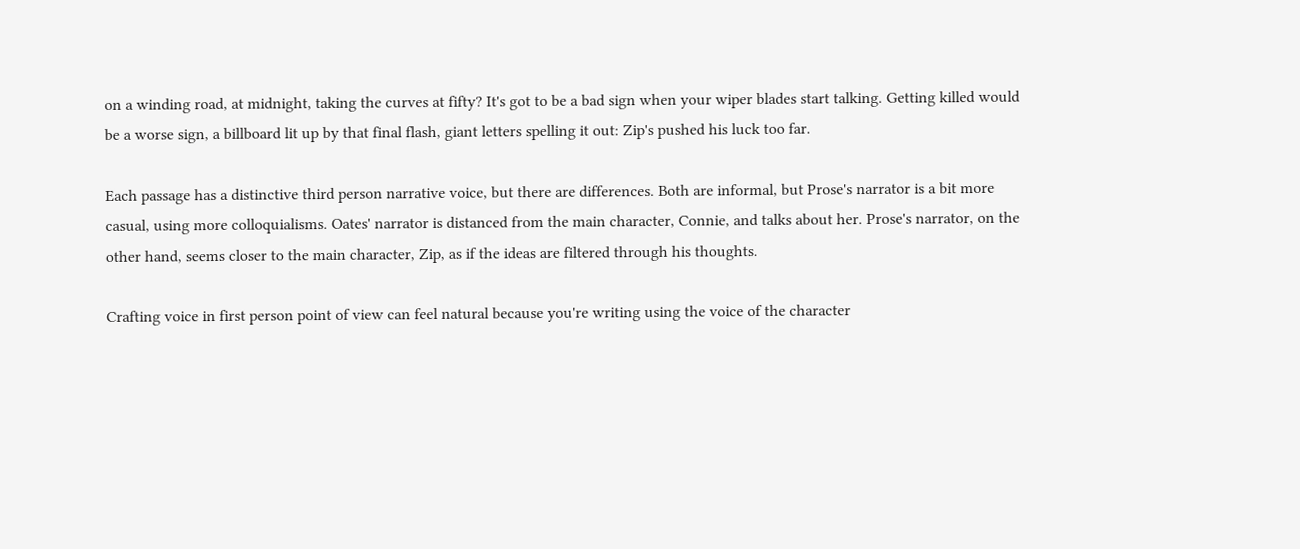on a winding road, at midnight, taking the curves at fifty? It's got to be a bad sign when your wiper blades start talking. Getting killed would be a worse sign, a billboard lit up by that final flash, giant letters spelling it out: Zip's pushed his luck too far.

Each passage has a distinctive third person narrative voice, but there are differences. Both are informal, but Prose's narrator is a bit more casual, using more colloquialisms. Oates' narrator is distanced from the main character, Connie, and talks about her. Prose's narrator, on the other hand, seems closer to the main character, Zip, as if the ideas are filtered through his thoughts.

Crafting voice in first person point of view can feel natural because you're writing using the voice of the character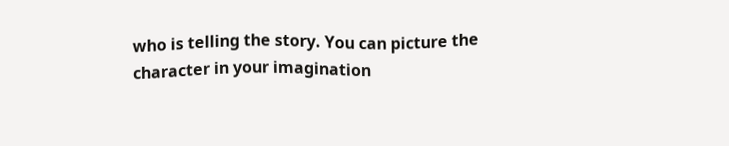who is telling the story. You can picture the character in your imagination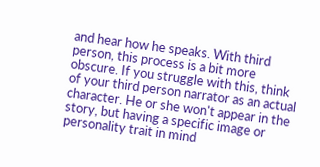and hear how he speaks. With third person, this process is a bit more obscure. If you struggle with this, think of your third person narrator as an actual character. He or she won't appear in the story, but having a specific image or personality trait in mind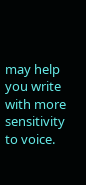may help you write with more sensitivity to voice.